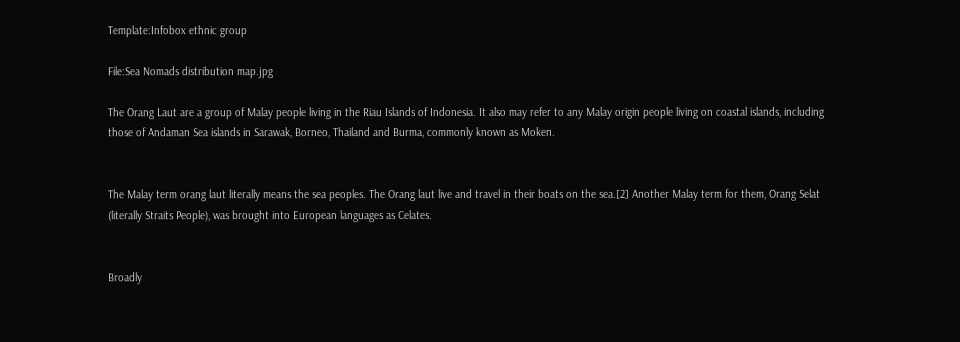Template:Infobox ethnic group

File:Sea Nomads distribution map.jpg

The Orang Laut are a group of Malay people living in the Riau Islands of Indonesia. It also may refer to any Malay origin people living on coastal islands, including those of Andaman Sea islands in Sarawak, Borneo, Thailand and Burma, commonly known as Moken.


The Malay term orang laut literally means the sea peoples. The Orang laut live and travel in their boats on the sea.[2] Another Malay term for them, Orang Selat (literally Straits People), was brought into European languages as Celates.


Broadly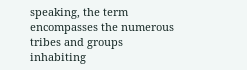speaking, the term encompasses the numerous tribes and groups inhabiting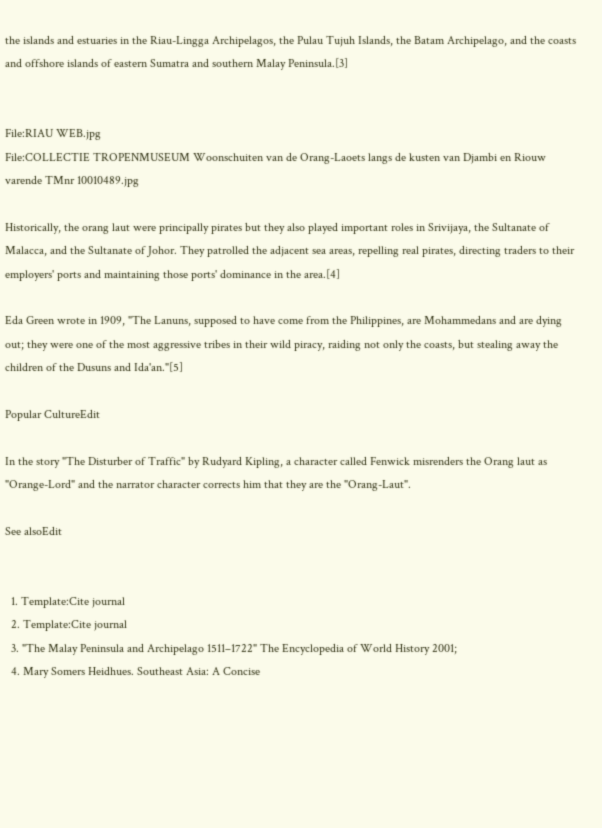the islands and estuaries in the Riau-Lingga Archipelagos, the Pulau Tujuh Islands, the Batam Archipelago, and the coasts and offshore islands of eastern Sumatra and southern Malay Peninsula.[3]


File:RIAU WEB.jpg
File:COLLECTIE TROPENMUSEUM Woonschuiten van de Orang-Laoets langs de kusten van Djambi en Riouw varende TMnr 10010489.jpg

Historically, the orang laut were principally pirates but they also played important roles in Srivijaya, the Sultanate of Malacca, and the Sultanate of Johor. They patrolled the adjacent sea areas, repelling real pirates, directing traders to their employers' ports and maintaining those ports' dominance in the area.[4]

Eda Green wrote in 1909, "The Lanuns, supposed to have come from the Philippines, are Mohammedans and are dying out; they were one of the most aggressive tribes in their wild piracy, raiding not only the coasts, but stealing away the children of the Dusuns and Ida'an."[5]

Popular CultureEdit

In the story "The Disturber of Traffic" by Rudyard Kipling, a character called Fenwick misrenders the Orang laut as "Orange-Lord" and the narrator character corrects him that they are the "Orang-Laut".

See alsoEdit


  1. Template:Cite journal
  2. Template:Cite journal
  3. "The Malay Peninsula and Archipelago 1511–1722" The Encyclopedia of World History 2001;
  4. Mary Somers Heidhues. Southeast Asia: A Concise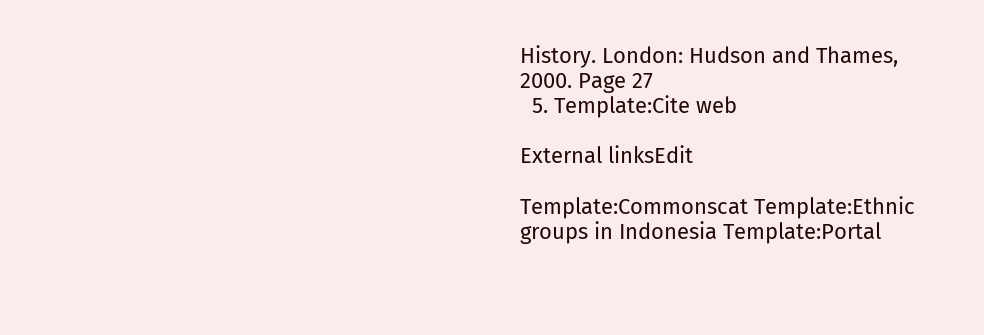History. London: Hudson and Thames, 2000. Page 27
  5. Template:Cite web

External linksEdit

Template:Commonscat Template:Ethnic groups in Indonesia Template:Portal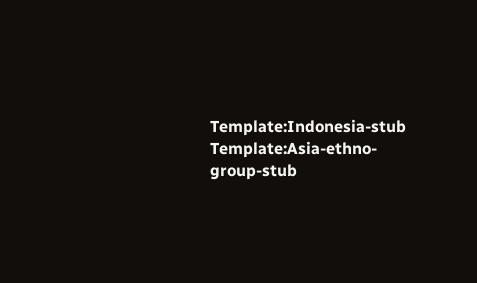Template:Indonesia-stub Template:Asia-ethno-group-stub